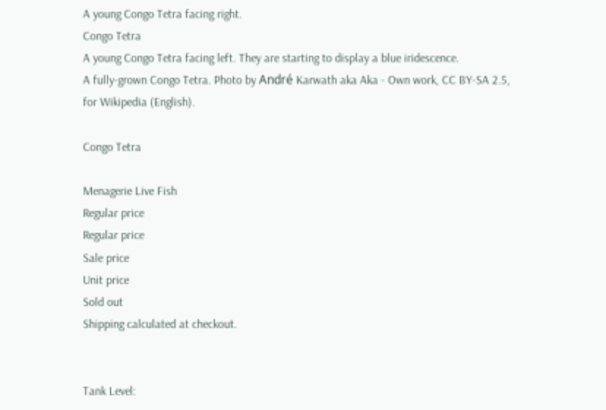A young Congo Tetra facing right.
Congo Tetra
A young Congo Tetra facing left. They are starting to display a blue iridescence.
A fully-grown Congo Tetra. Photo by André Karwath aka Aka - Own work, CC BY-SA 2.5, for Wikipedia (English).

Congo Tetra

Menagerie Live Fish
Regular price
Regular price
Sale price
Unit price
Sold out
Shipping calculated at checkout.


Tank Level: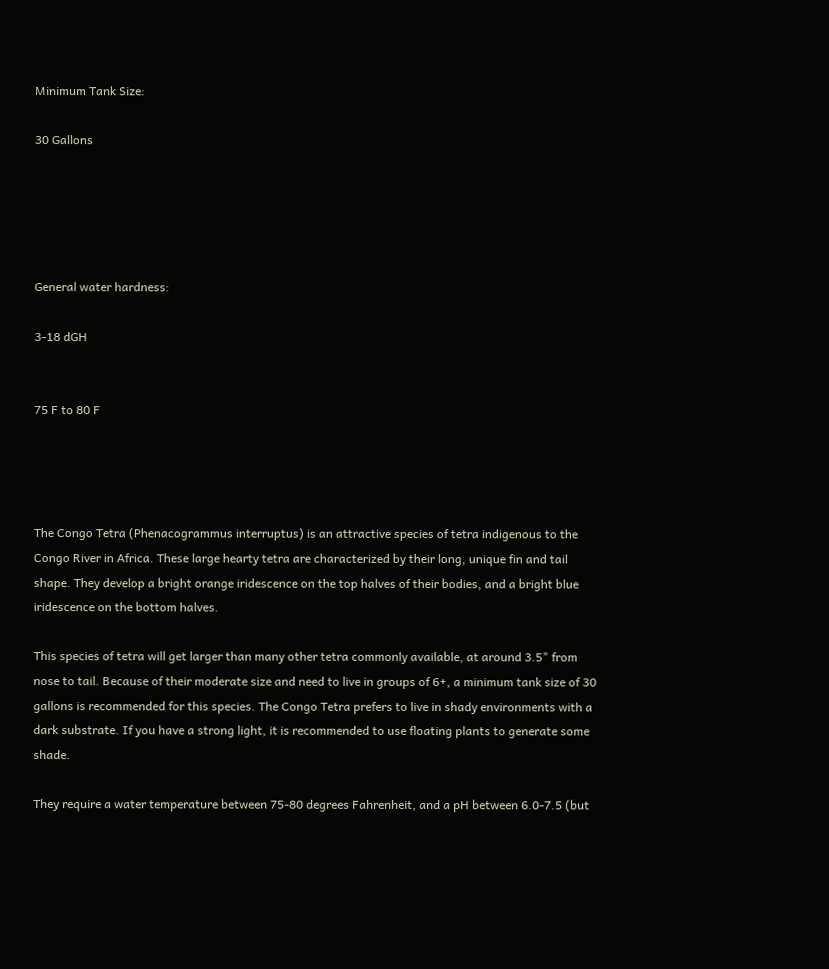Minimum Tank Size:

30 Gallons





General water hardness:

3-18 dGH


75 F to 80 F




The Congo Tetra (Phenacogrammus interruptus) is an attractive species of tetra indigenous to the Congo River in Africa. These large hearty tetra are characterized by their long, unique fin and tail shape. They develop a bright orange iridescence on the top halves of their bodies, and a bright blue iridescence on the bottom halves.

This species of tetra will get larger than many other tetra commonly available, at around 3.5" from nose to tail. Because of their moderate size and need to live in groups of 6+, a minimum tank size of 30 gallons is recommended for this species. The Congo Tetra prefers to live in shady environments with a dark substrate. If you have a strong light, it is recommended to use floating plants to generate some shade.

They require a water temperature between 75-80 degrees Fahrenheit, and a pH between 6.0-7.5 (but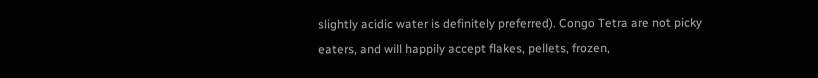slightly acidic water is definitely preferred). Congo Tetra are not picky eaters, and will happily accept flakes, pellets, frozen,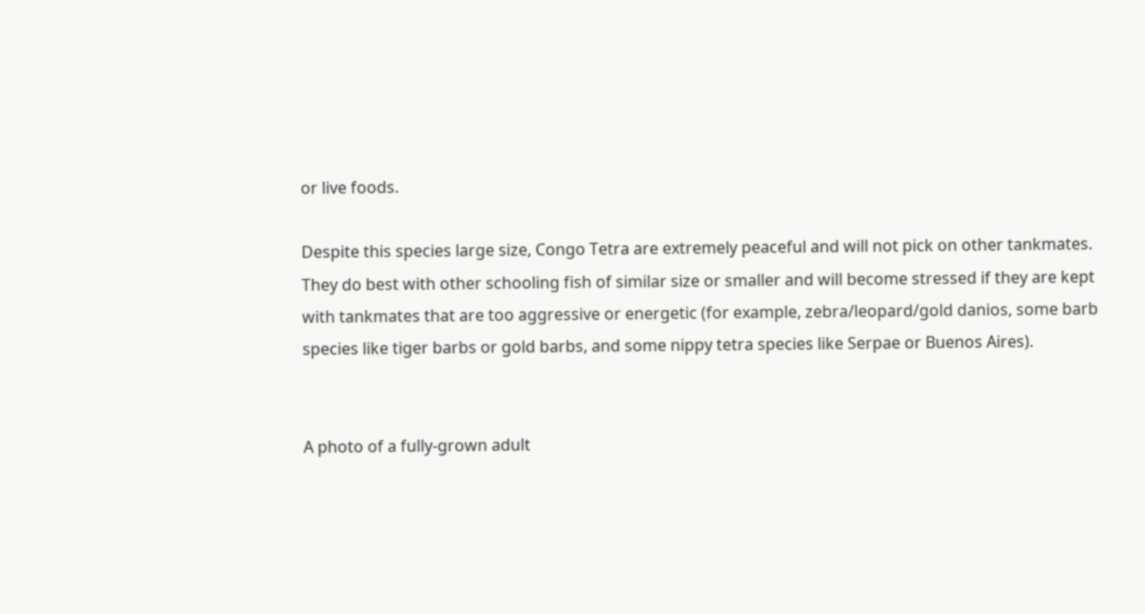or live foods.

Despite this species large size, Congo Tetra are extremely peaceful and will not pick on other tankmates. They do best with other schooling fish of similar size or smaller and will become stressed if they are kept with tankmates that are too aggressive or energetic (for example, zebra/leopard/gold danios, some barb species like tiger barbs or gold barbs, and some nippy tetra species like Serpae or Buenos Aires).


A photo of a fully-grown adult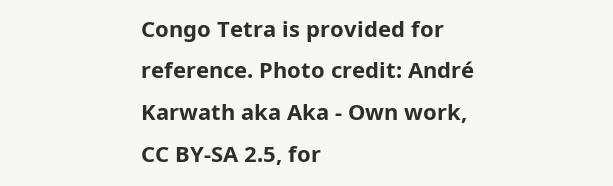Congo Tetra is provided for reference. Photo credit: André Karwath aka Aka - Own work, CC BY-SA 2.5, for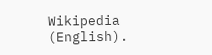Wikipedia (English).